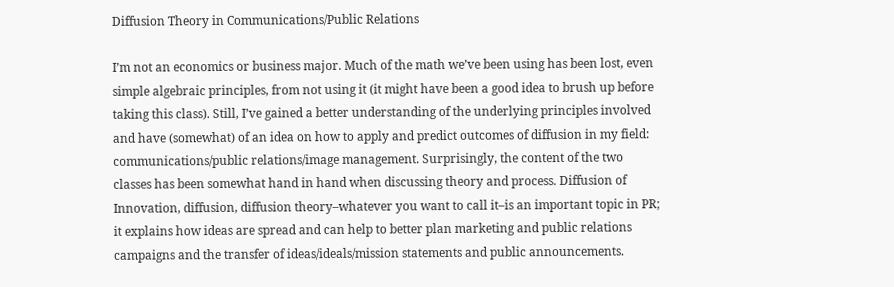Diffusion Theory in Communications/Public Relations

I’m not an economics or business major. Much of the math we’ve been using has been lost, even simple algebraic principles, from not using it (it might have been a good idea to brush up before taking this class). Still, I’ve gained a better understanding of the underlying principles involved and have (somewhat) of an idea on how to apply and predict outcomes of diffusion in my field: communications/public relations/image management. Surprisingly, the content of the two classes has been somewhat hand in hand when discussing theory and process. Diffusion of Innovation, diffusion, diffusion theory–whatever you want to call it–is an important topic in PR; it explains how ideas are spread and can help to better plan marketing and public relations campaigns and the transfer of ideas/ideals/mission statements and public announcements.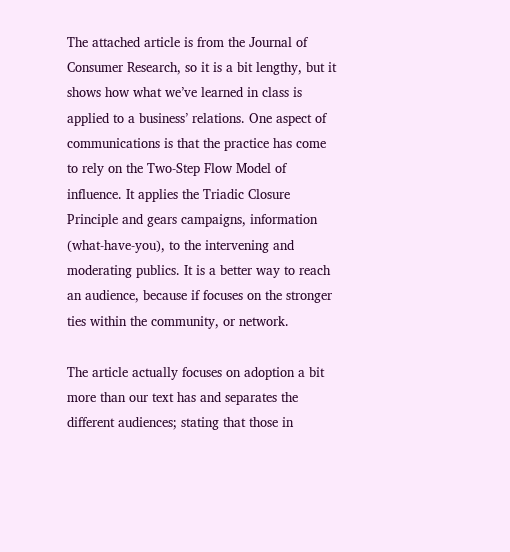The attached article is from the Journal of Consumer Research, so it is a bit lengthy, but it shows how what we’ve learned in class is applied to a business’ relations. One aspect of communications is that the practice has come to rely on the Two-Step Flow Model of influence. It applies the Triadic Closure Principle and gears campaigns, information (what-have-you), to the intervening and moderating publics. It is a better way to reach an audience, because if focuses on the stronger ties within the community, or network.

The article actually focuses on adoption a bit more than our text has and separates the different audiences; stating that those in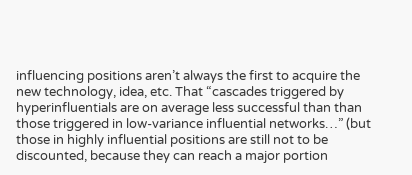influencing positions aren’t always the first to acquire the new technology, idea, etc. That “cascades triggered by hyperinfluentials are on average less successful than than those triggered in low-variance influential networks…” (but those in highly influential positions are still not to be discounted, because they can reach a major portion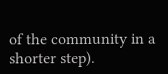of the community in a shorter step).